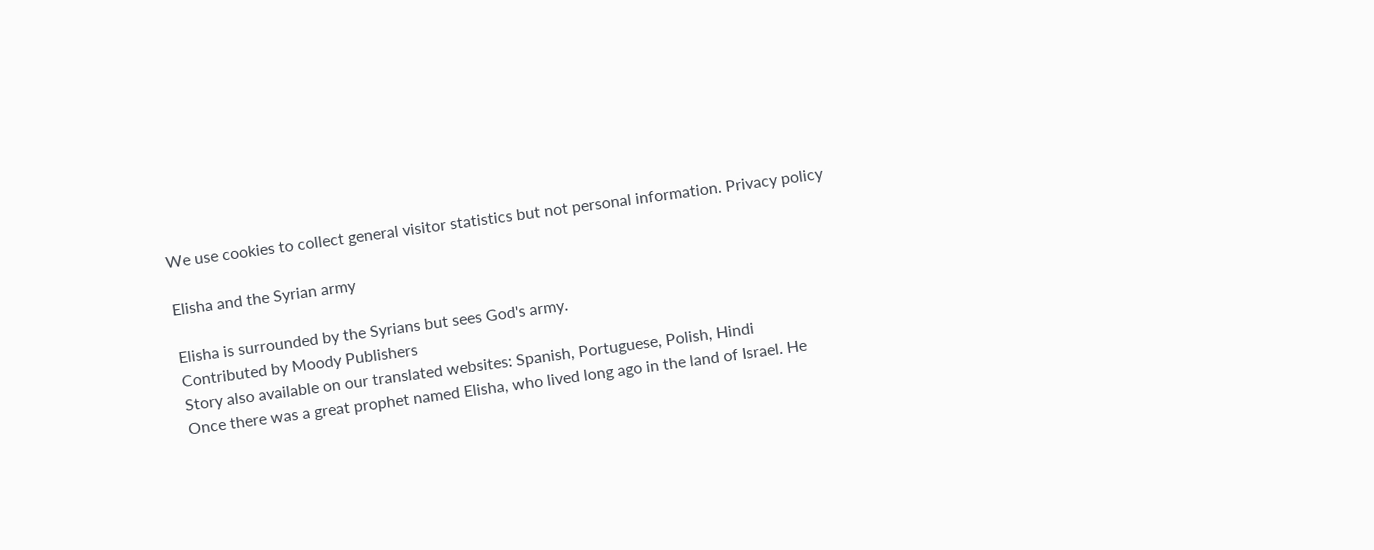We use cookies to collect general visitor statistics but not personal information. Privacy policy

Elisha and the Syrian army

Elisha is surrounded by the Syrians but sees God's army.
Contributed by Moody Publishers
Story also available on our translated websites: Spanish, Portuguese, Polish, Hindi
Once there was a great prophet named Elisha, who lived long ago in the land of Israel. He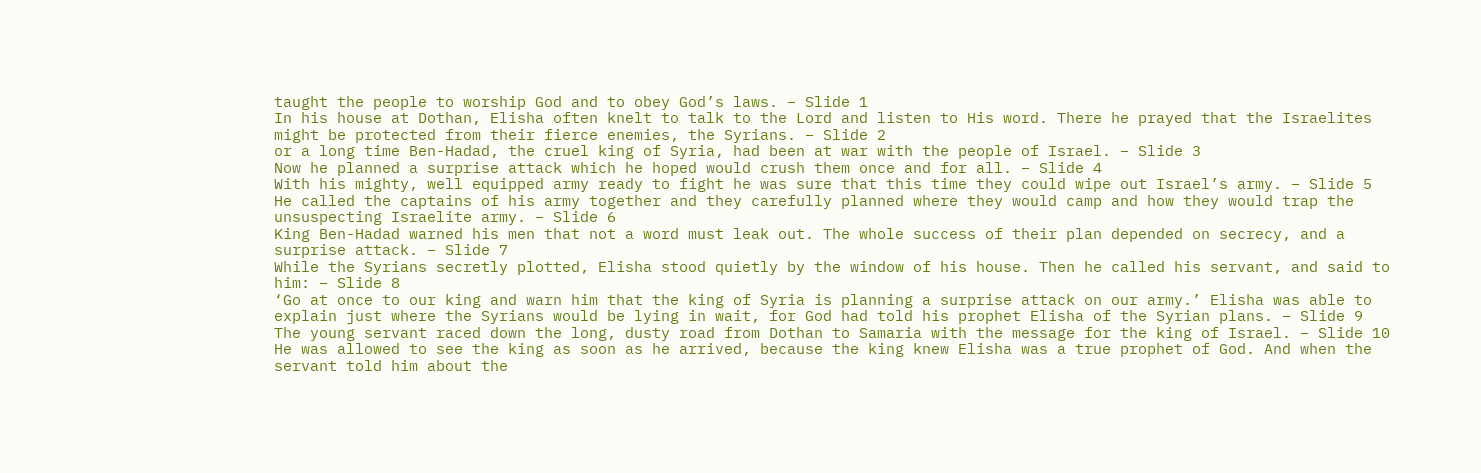taught the people to worship God and to obey God’s laws. – Slide 1
In his house at Dothan, Elisha often knelt to talk to the Lord and listen to His word. There he prayed that the Israelites might be protected from their fierce enemies, the Syrians. – Slide 2
or a long time Ben-Hadad, the cruel king of Syria, had been at war with the people of Israel. – Slide 3
Now he planned a surprise attack which he hoped would crush them once and for all. – Slide 4
With his mighty, well equipped army ready to fight he was sure that this time they could wipe out Israel’s army. – Slide 5
He called the captains of his army together and they carefully planned where they would camp and how they would trap the unsuspecting Israelite army. – Slide 6
King Ben-Hadad warned his men that not a word must leak out. The whole success of their plan depended on secrecy, and a surprise attack. – Slide 7
While the Syrians secretly plotted, Elisha stood quietly by the window of his house. Then he called his servant, and said to him: – Slide 8
‘Go at once to our king and warn him that the king of Syria is planning a surprise attack on our army.’ Elisha was able to explain just where the Syrians would be lying in wait, for God had told his prophet Elisha of the Syrian plans. – Slide 9
The young servant raced down the long, dusty road from Dothan to Samaria with the message for the king of Israel. – Slide 10
He was allowed to see the king as soon as he arrived, because the king knew Elisha was a true prophet of God. And when the servant told him about the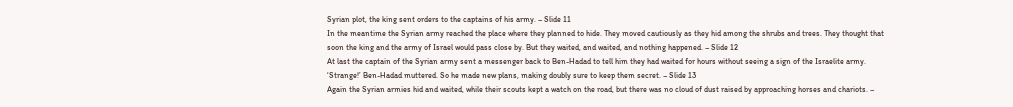Syrian plot, the king sent orders to the captains of his army. – Slide 11
In the meantime the Syrian army reached the place where they planned to hide. They moved cautiously as they hid among the shrubs and trees. They thought that soon the king and the army of Israel would pass close by. But they waited, and waited, and nothing happened. – Slide 12
At last the captain of the Syrian army sent a messenger back to Ben-Hadad to tell him they had waited for hours without seeing a sign of the Israelite army. ‘Strange!’ Ben-Hadad muttered. So he made new plans, making doubly sure to keep them secret. – Slide 13
Again the Syrian armies hid and waited, while their scouts kept a watch on the road, but there was no cloud of dust raised by approaching horses and chariots. –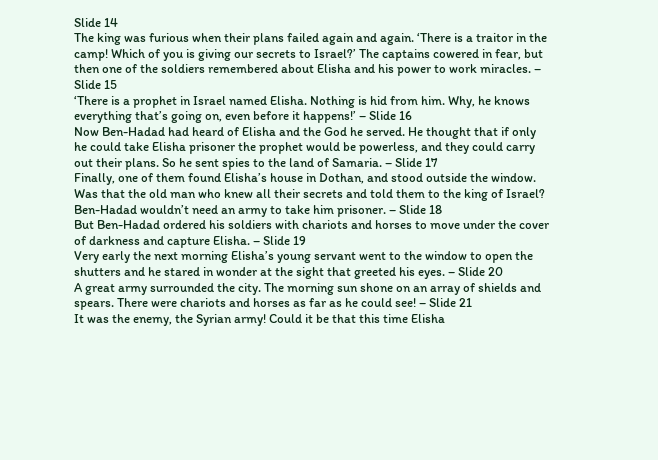Slide 14
The king was furious when their plans failed again and again. ‘There is a traitor in the camp! Which of you is giving our secrets to Israel?’ The captains cowered in fear, but then one of the soldiers remembered about Elisha and his power to work miracles. – Slide 15
‘There is a prophet in Israel named Elisha. Nothing is hid from him. Why, he knows everything that’s going on, even before it happens!’ – Slide 16
Now Ben-Hadad had heard of Elisha and the God he served. He thought that if only he could take Elisha prisoner the prophet would be powerless, and they could carry out their plans. So he sent spies to the land of Samaria. – Slide 17
Finally, one of them found Elisha’s house in Dothan, and stood outside the window. Was that the old man who knew all their secrets and told them to the king of Israel? Ben-Hadad wouldn’t need an army to take him prisoner. – Slide 18
But Ben-Hadad ordered his soldiers with chariots and horses to move under the cover of darkness and capture Elisha. – Slide 19
Very early the next morning Elisha’s young servant went to the window to open the shutters and he stared in wonder at the sight that greeted his eyes. – Slide 20
A great army surrounded the city. The morning sun shone on an array of shields and spears. There were chariots and horses as far as he could see! – Slide 21
It was the enemy, the Syrian army! Could it be that this time Elisha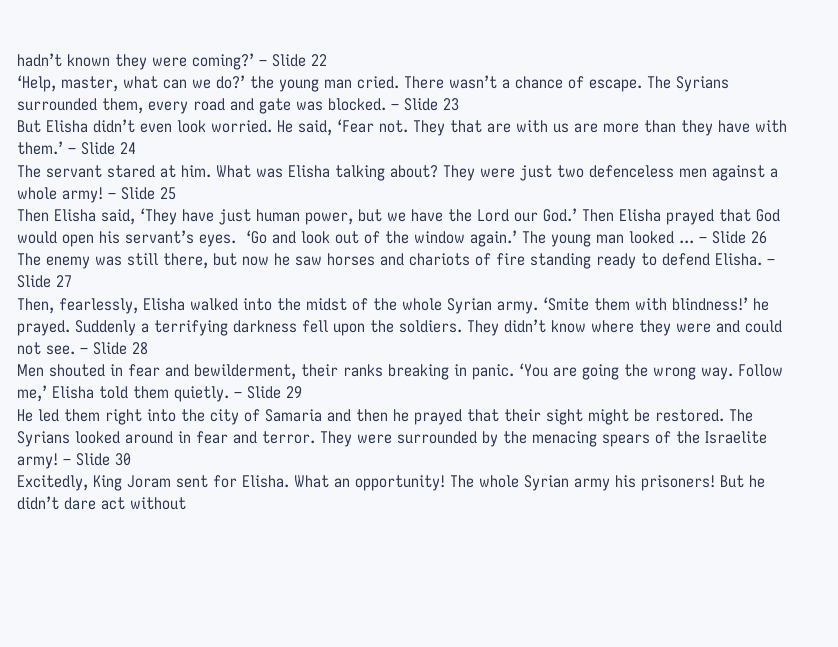hadn’t known they were coming?’ – Slide 22
‘Help, master, what can we do?’ the young man cried. There wasn’t a chance of escape. The Syrians surrounded them, every road and gate was blocked. – Slide 23
But Elisha didn’t even look worried. He said, ‘Fear not. They that are with us are more than they have with them.’ – Slide 24
The servant stared at him. What was Elisha talking about? They were just two defenceless men against a whole army! – Slide 25
Then Elisha said, ‘They have just human power, but we have the Lord our God.’ Then Elisha prayed that God would open his servant’s eyes.  ‘Go and look out of the window again.’ The young man looked ... – Slide 26
The enemy was still there, but now he saw horses and chariots of fire standing ready to defend Elisha. – Slide 27
Then, fearlessly, Elisha walked into the midst of the whole Syrian army. ‘Smite them with blindness!’ he prayed. Suddenly a terrifying darkness fell upon the soldiers. They didn’t know where they were and could not see. – Slide 28
Men shouted in fear and bewilderment, their ranks breaking in panic. ‘You are going the wrong way. Follow me,’ Elisha told them quietly. – Slide 29
He led them right into the city of Samaria and then he prayed that their sight might be restored. The Syrians looked around in fear and terror. They were surrounded by the menacing spears of the Israelite army! – Slide 30
Excitedly, King Joram sent for Elisha. What an opportunity! The whole Syrian army his prisoners! But he didn’t dare act without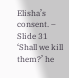Elisha’s consent. – Slide 31
‘Shall we kill them?’ he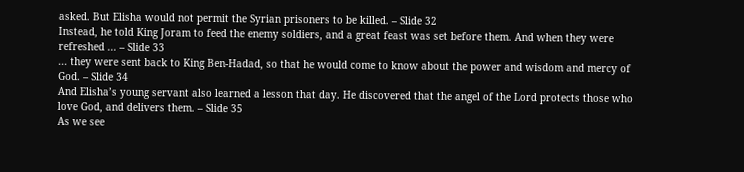asked. But Elisha would not permit the Syrian prisoners to be killed. – Slide 32
Instead, he told King Joram to feed the enemy soldiers, and a great feast was set before them. And when they were refreshed ... – Slide 33
... they were sent back to King Ben-Hadad, so that he would come to know about the power and wisdom and mercy of God. – Slide 34
And Elisha’s young servant also learned a lesson that day. He discovered that the angel of the Lord protects those who love God, and delivers them. – Slide 35
As we see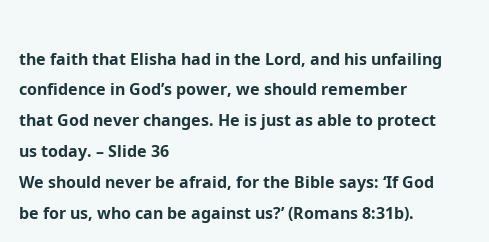the faith that Elisha had in the Lord, and his unfailing confidence in God’s power, we should remember that God never changes. He is just as able to protect us today. – Slide 36
We should never be afraid, for the Bible says: ‘If God be for us, who can be against us?’ (Romans 8:31b).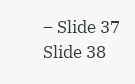– Slide 37
Slide 38